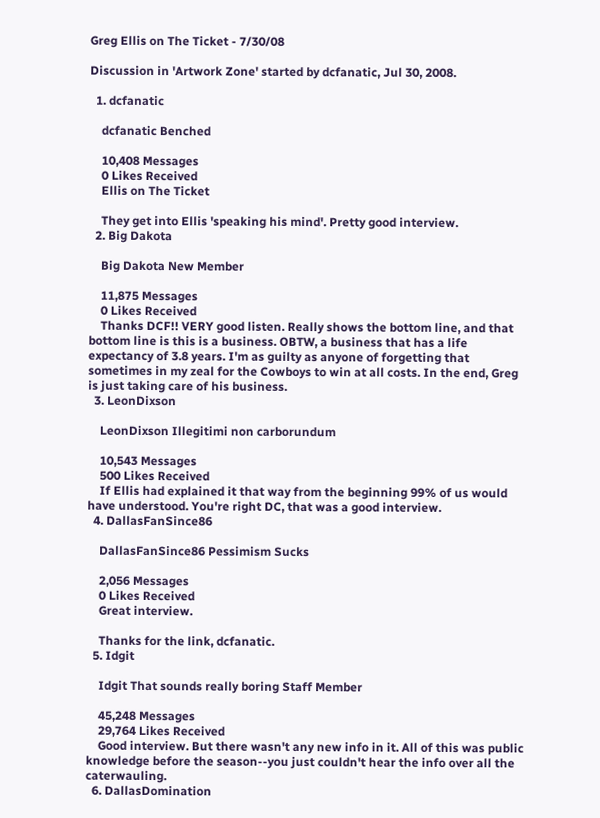Greg Ellis on The Ticket - 7/30/08

Discussion in 'Artwork Zone' started by dcfanatic, Jul 30, 2008.

  1. dcfanatic

    dcfanatic Benched

    10,408 Messages
    0 Likes Received
    Ellis on The Ticket

    They get into Ellis 'speaking his mind'. Pretty good interview.
  2. Big Dakota

    Big Dakota New Member

    11,875 Messages
    0 Likes Received
    Thanks DCF!! VERY good listen. Really shows the bottom line, and that bottom line is this is a business. OBTW, a business that has a life expectancy of 3.8 years. I'm as guilty as anyone of forgetting that sometimes in my zeal for the Cowboys to win at all costs. In the end, Greg is just taking care of his business.
  3. LeonDixson

    LeonDixson Illegitimi non carborundum

    10,543 Messages
    500 Likes Received
    If Ellis had explained it that way from the beginning 99% of us would have understood. You're right DC, that was a good interview.
  4. DallasFanSince86

    DallasFanSince86 Pessimism Sucks

    2,056 Messages
    0 Likes Received
    Great interview.

    Thanks for the link, dcfanatic.
  5. Idgit

    Idgit That sounds really boring Staff Member

    45,248 Messages
    29,764 Likes Received
    Good interview. But there wasn't any new info in it. All of this was public knowledge before the season--you just couldn't hear the info over all the caterwauling.
  6. DallasDomination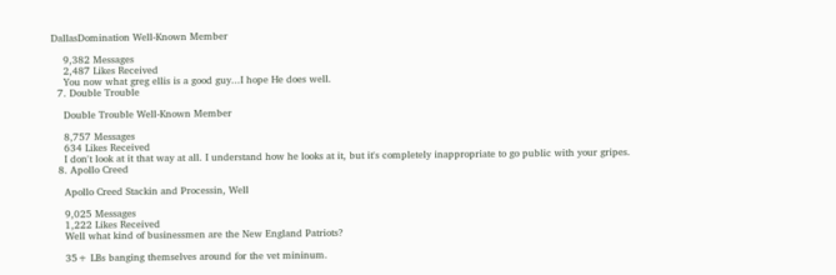DallasDomination Well-Known Member

    9,382 Messages
    2,487 Likes Received
    You now what greg ellis is a good guy...I hope He does well.
  7. Double Trouble

    Double Trouble Well-Known Member

    8,757 Messages
    634 Likes Received
    I don't look at it that way at all. I understand how he looks at it, but it's completely inappropriate to go public with your gripes.
  8. Apollo Creed

    Apollo Creed Stackin and Processin, Well

    9,025 Messages
    1,222 Likes Received
    Well what kind of businessmen are the New England Patriots?

    35+ LBs banging themselves around for the vet mininum.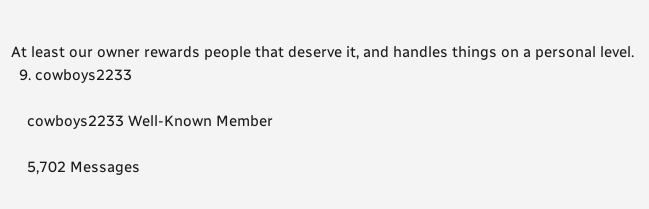At least our owner rewards people that deserve it, and handles things on a personal level.
  9. cowboys2233

    cowboys2233 Well-Known Member

    5,702 Messages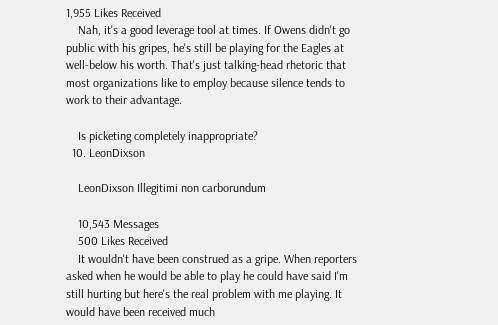1,955 Likes Received
    Nah, it's a good leverage tool at times. If Owens didn't go public with his gripes, he's still be playing for the Eagles at well-below his worth. That's just talking-head rhetoric that most organizations like to employ because silence tends to work to their advantage.

    Is picketing completely inappropriate?
  10. LeonDixson

    LeonDixson Illegitimi non carborundum

    10,543 Messages
    500 Likes Received
    It wouldn't have been construed as a gripe. When reporters asked when he would be able to play he could have said I'm still hurting but here's the real problem with me playing. It would have been received much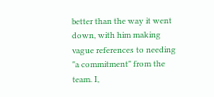better than the way it went down, with him making vague references to needing "a commitment" from the team. I,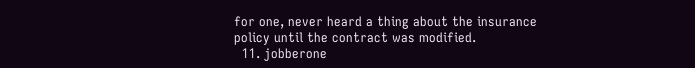for one, never heard a thing about the insurance policy until the contract was modified.
  11. jobberone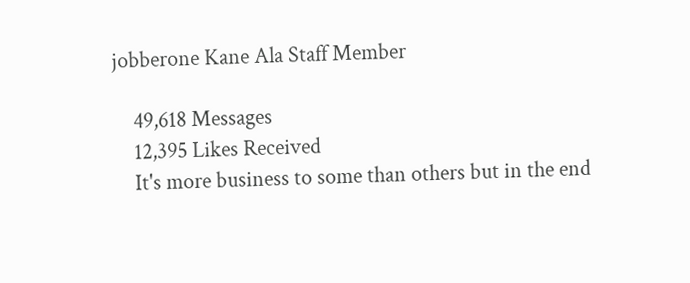jobberone Kane Ala Staff Member

    49,618 Messages
    12,395 Likes Received
    It's more business to some than others but in the end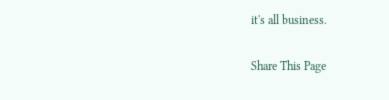it's all business.

Share This Page